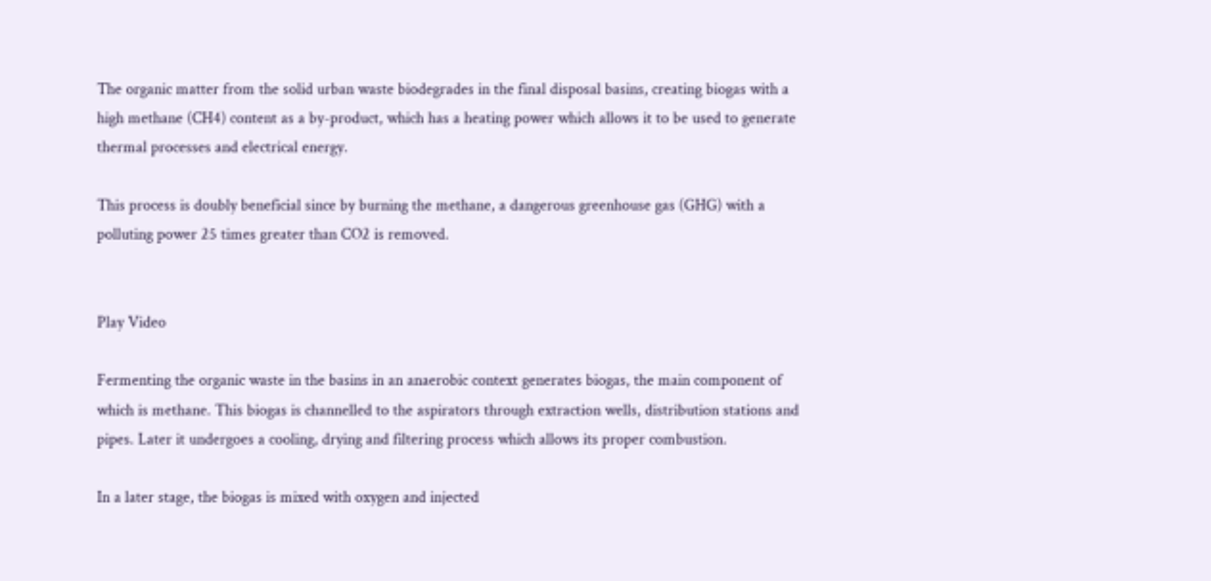The organic matter from the solid urban waste biodegrades in the final disposal basins, creating biogas with a high methane (CH4) content as a by-product, which has a heating power which allows it to be used to generate thermal processes and electrical energy.

This process is doubly beneficial since by burning the methane, a dangerous greenhouse gas (GHG) with a polluting power 25 times greater than CO2 is removed.


Play Video

Fermenting the organic waste in the basins in an anaerobic context generates biogas, the main component of which is methane. This biogas is channelled to the aspirators through extraction wells, distribution stations and pipes. Later it undergoes a cooling, drying and filtering process which allows its proper combustion.

In a later stage, the biogas is mixed with oxygen and injected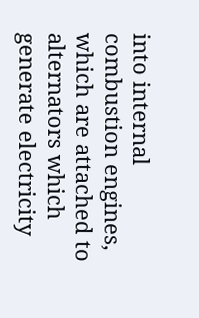into internal combustion engines, which are attached to alternators which generate electricity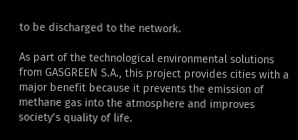to be discharged to the network.

As part of the technological environmental solutions from GASGREEN S.A., this project provides cities with a major benefit because it prevents the emission of methane gas into the atmosphere and improves society’s quality of life.